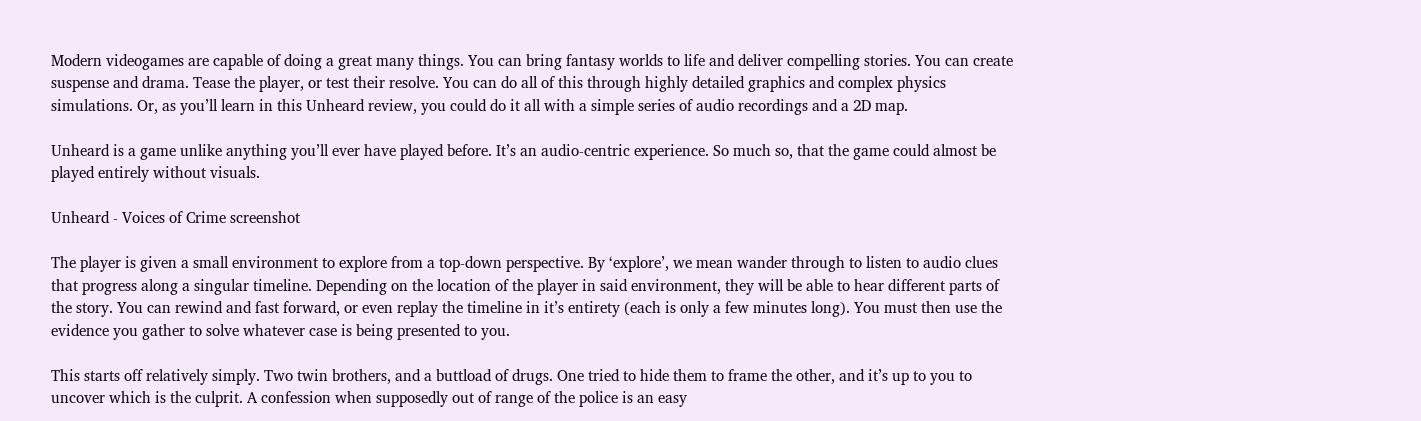Modern videogames are capable of doing a great many things. You can bring fantasy worlds to life and deliver compelling stories. You can create suspense and drama. Tease the player, or test their resolve. You can do all of this through highly detailed graphics and complex physics simulations. Or, as you’ll learn in this Unheard review, you could do it all with a simple series of audio recordings and a 2D map.

Unheard is a game unlike anything you’ll ever have played before. It’s an audio-centric experience. So much so, that the game could almost be played entirely without visuals.

Unheard - Voices of Crime screenshot

The player is given a small environment to explore from a top-down perspective. By ‘explore’, we mean wander through to listen to audio clues that progress along a singular timeline. Depending on the location of the player in said environment, they will be able to hear different parts of the story. You can rewind and fast forward, or even replay the timeline in it’s entirety (each is only a few minutes long). You must then use the evidence you gather to solve whatever case is being presented to you.

This starts off relatively simply. Two twin brothers, and a buttload of drugs. One tried to hide them to frame the other, and it’s up to you to uncover which is the culprit. A confession when supposedly out of range of the police is an easy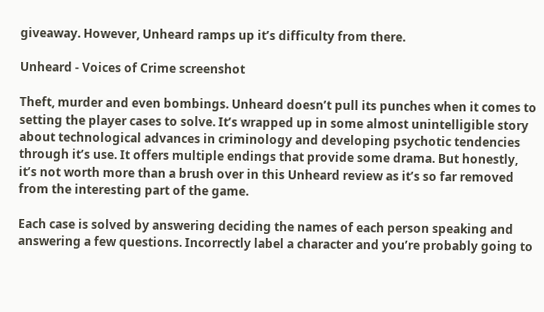giveaway. However, Unheard ramps up it’s difficulty from there.

Unheard - Voices of Crime screenshot

Theft, murder and even bombings. Unheard doesn’t pull its punches when it comes to setting the player cases to solve. It’s wrapped up in some almost unintelligible story about technological advances in criminology and developing psychotic tendencies through it’s use. It offers multiple endings that provide some drama. But honestly, it’s not worth more than a brush over in this Unheard review as it’s so far removed from the interesting part of the game.

Each case is solved by answering deciding the names of each person speaking and answering a few questions. Incorrectly label a character and you’re probably going to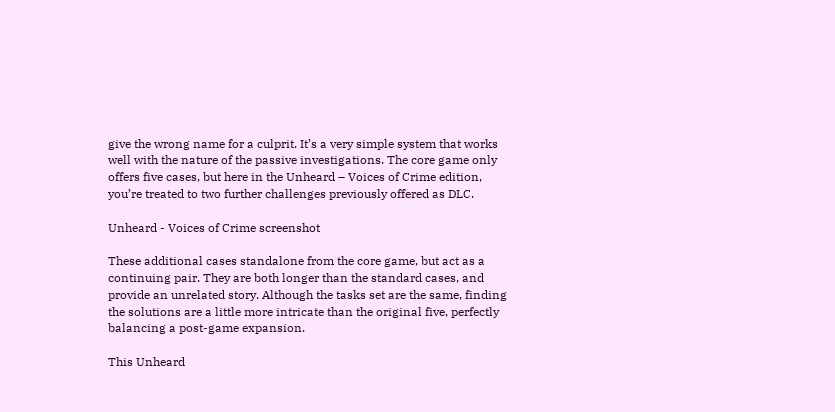give the wrong name for a culprit. It’s a very simple system that works well with the nature of the passive investigations. The core game only offers five cases, but here in the Unheard – Voices of Crime edition, you’re treated to two further challenges previously offered as DLC.

Unheard - Voices of Crime screenshot

These additional cases standalone from the core game, but act as a continuing pair. They are both longer than the standard cases, and provide an unrelated story. Although the tasks set are the same, finding the solutions are a little more intricate than the original five, perfectly balancing a post-game expansion.

This Unheard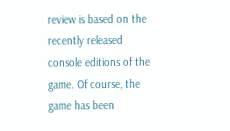review is based on the recently released console editions of the game. Of course, the game has been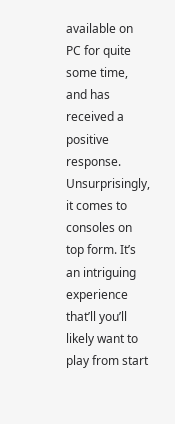available on PC for quite some time, and has received a positive response. Unsurprisingly, it comes to consoles on top form. It’s an intriguing experience that’ll you’ll likely want to play from start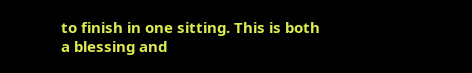to finish in one sitting. This is both a blessing and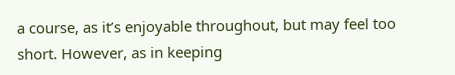a course, as it’s enjoyable throughout, but may feel too short. However, as in keeping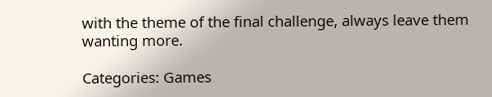with the theme of the final challenge, always leave them wanting more.

Categories: Games